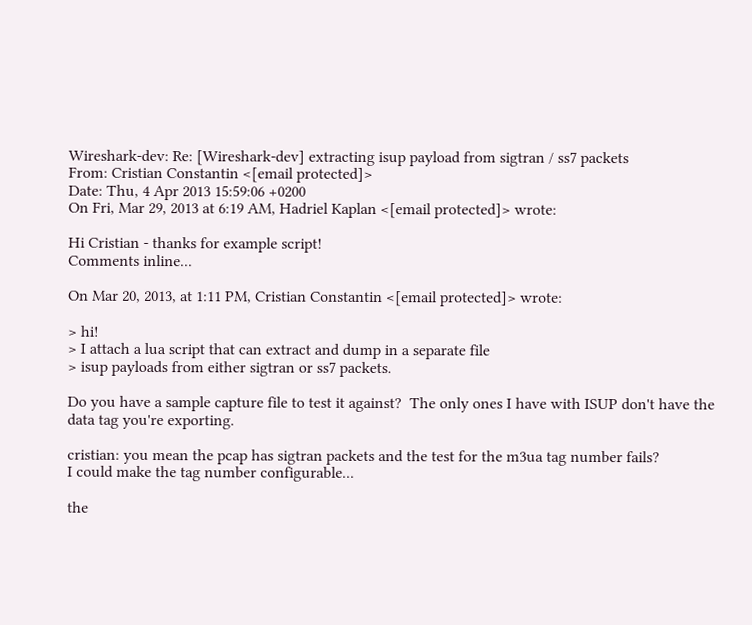Wireshark-dev: Re: [Wireshark-dev] extracting isup payload from sigtran / ss7 packets
From: Cristian Constantin <[email protected]>
Date: Thu, 4 Apr 2013 15:59:06 +0200
On Fri, Mar 29, 2013 at 6:19 AM, Hadriel Kaplan <[email protected]> wrote:

Hi Cristian - thanks for example script!
Comments inline...

On Mar 20, 2013, at 1:11 PM, Cristian Constantin <[email protected]> wrote:

> hi!
> I attach a lua script that can extract and dump in a separate file
> isup payloads from either sigtran or ss7 packets.

Do you have a sample capture file to test it against?  The only ones I have with ISUP don't have the data tag you're exporting.

cristian: you mean the pcap has sigtran packets and the test for the m3ua tag number fails?
I could make the tag number configurable...

the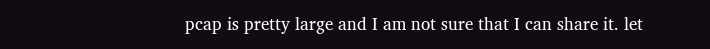pcap is pretty large and I am not sure that I can share it. let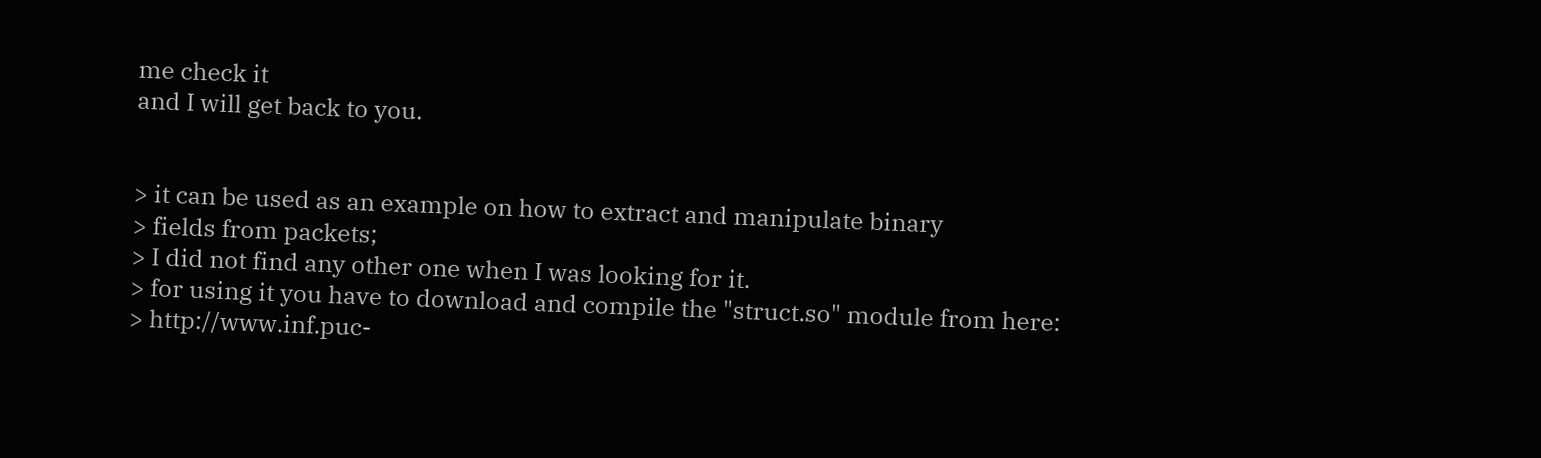me check it
and I will get back to you.


> it can be used as an example on how to extract and manipulate binary
> fields from packets;
> I did not find any other one when I was looking for it.
> for using it you have to download and compile the "struct.so" module from here:
> http://www.inf.puc-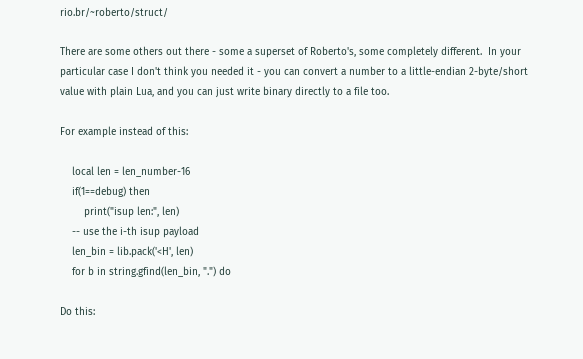rio.br/~roberto/struct/

There are some others out there - some a superset of Roberto's, some completely different.  In your particular case I don't think you needed it - you can convert a number to a little-endian 2-byte/short value with plain Lua, and you can just write binary directly to a file too.

For example instead of this:

    local len = len_number-16
    if(1==debug) then
        print("isup len:", len)
    -- use the i-th isup payload
    len_bin = lib.pack('<H', len)
    for b in string.gfind(len_bin, ".") do

Do this: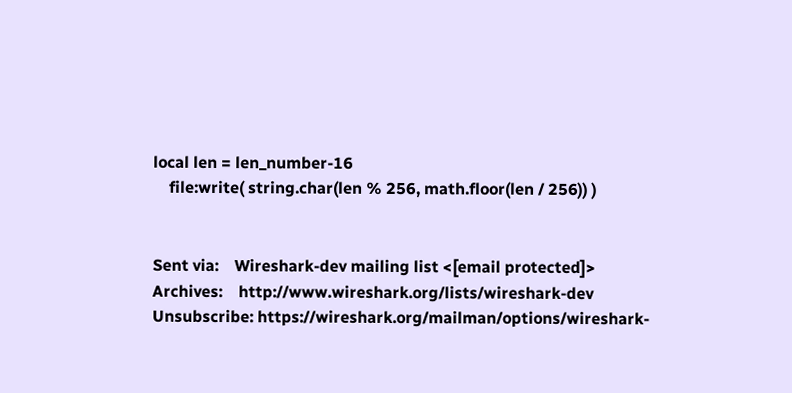local len = len_number-16
    file:write( string.char(len % 256, math.floor(len / 256)) )


Sent via:    Wireshark-dev mailing list <[email protected]>
Archives:    http://www.wireshark.org/lists/wireshark-dev
Unsubscribe: https://wireshark.org/mailman/options/wireshark-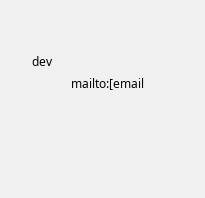dev
             mailto:[email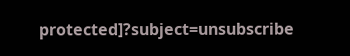protected]?subject=unsubscribe